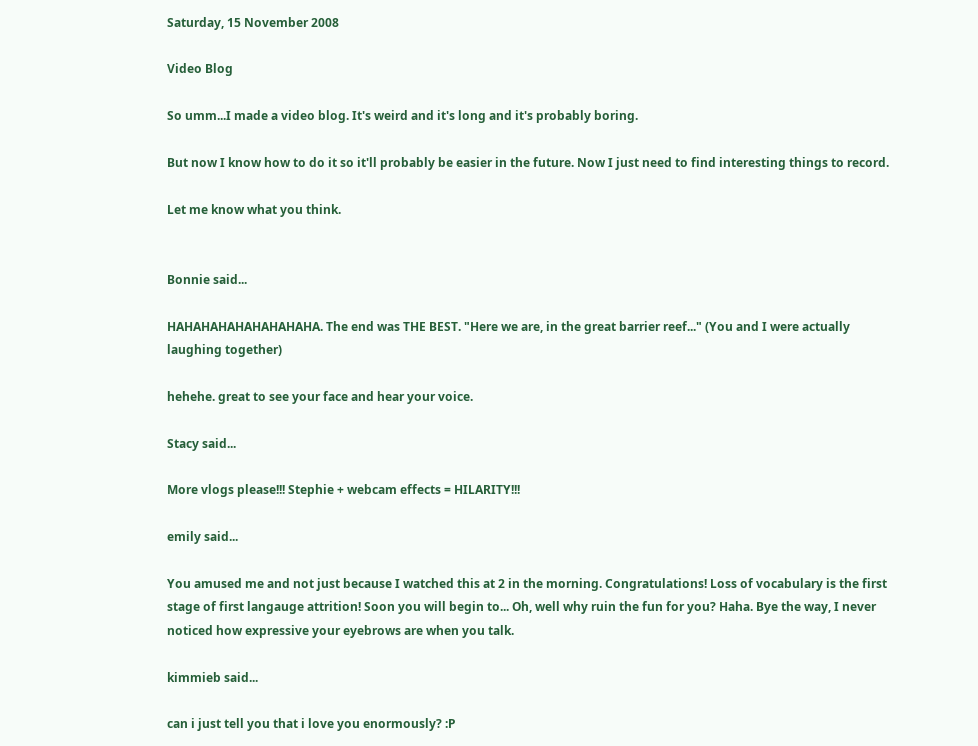Saturday, 15 November 2008

Video Blog

So umm...I made a video blog. It's weird and it's long and it's probably boring.

But now I know how to do it so it'll probably be easier in the future. Now I just need to find interesting things to record.

Let me know what you think.


Bonnie said...

HAHAHAHAHAHAHAHAHA. The end was THE BEST. "Here we are, in the great barrier reef..." (You and I were actually laughing together)

hehehe. great to see your face and hear your voice.

Stacy said...

More vlogs please!!! Stephie + webcam effects = HILARITY!!!

emily said...

You amused me and not just because I watched this at 2 in the morning. Congratulations! Loss of vocabulary is the first stage of first langauge attrition! Soon you will begin to... Oh, well why ruin the fun for you? Haha. Bye the way, I never noticed how expressive your eyebrows are when you talk.

kimmieb said...

can i just tell you that i love you enormously? :P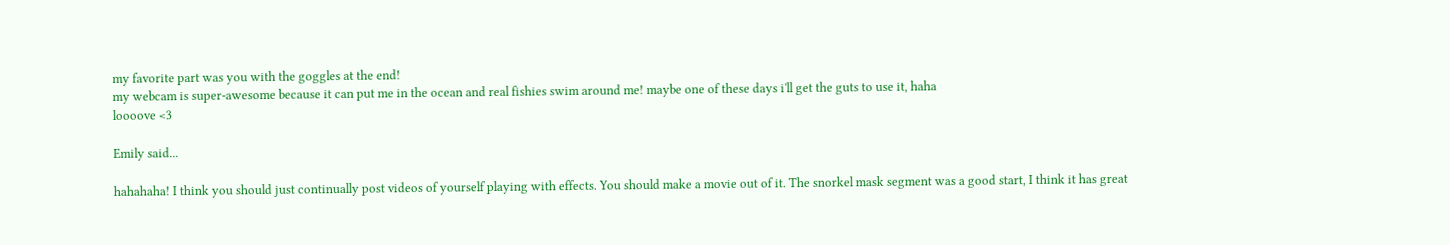my favorite part was you with the goggles at the end!
my webcam is super-awesome because it can put me in the ocean and real fishies swim around me! maybe one of these days i'll get the guts to use it, haha
loooove <3

Emily said...

hahahaha! I think you should just continually post videos of yourself playing with effects. You should make a movie out of it. The snorkel mask segment was a good start, I think it has great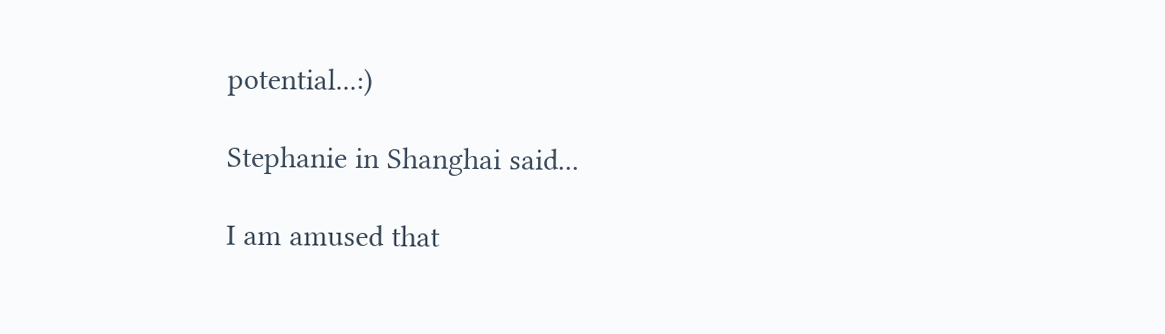potential...:)

Stephanie in Shanghai said...

I am amused that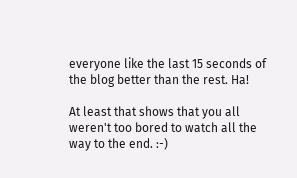everyone like the last 15 seconds of the blog better than the rest. Ha!

At least that shows that you all weren't too bored to watch all the way to the end. :-)